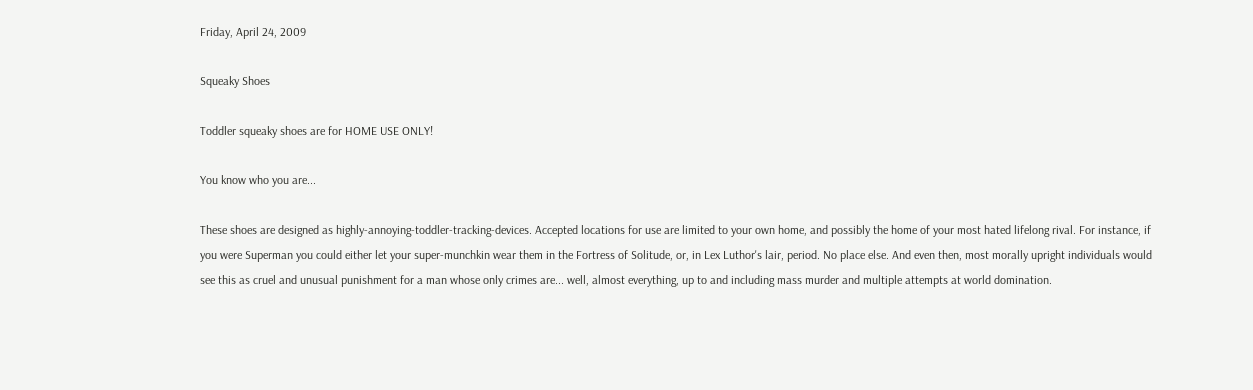Friday, April 24, 2009

Squeaky Shoes

Toddler squeaky shoes are for HOME USE ONLY!

You know who you are...

These shoes are designed as highly-annoying-toddler-tracking-devices. Accepted locations for use are limited to your own home, and possibly the home of your most hated lifelong rival. For instance, if you were Superman you could either let your super-munchkin wear them in the Fortress of Solitude, or, in Lex Luthor's lair, period. No place else. And even then, most morally upright individuals would see this as cruel and unusual punishment for a man whose only crimes are... well, almost everything, up to and including mass murder and multiple attempts at world domination.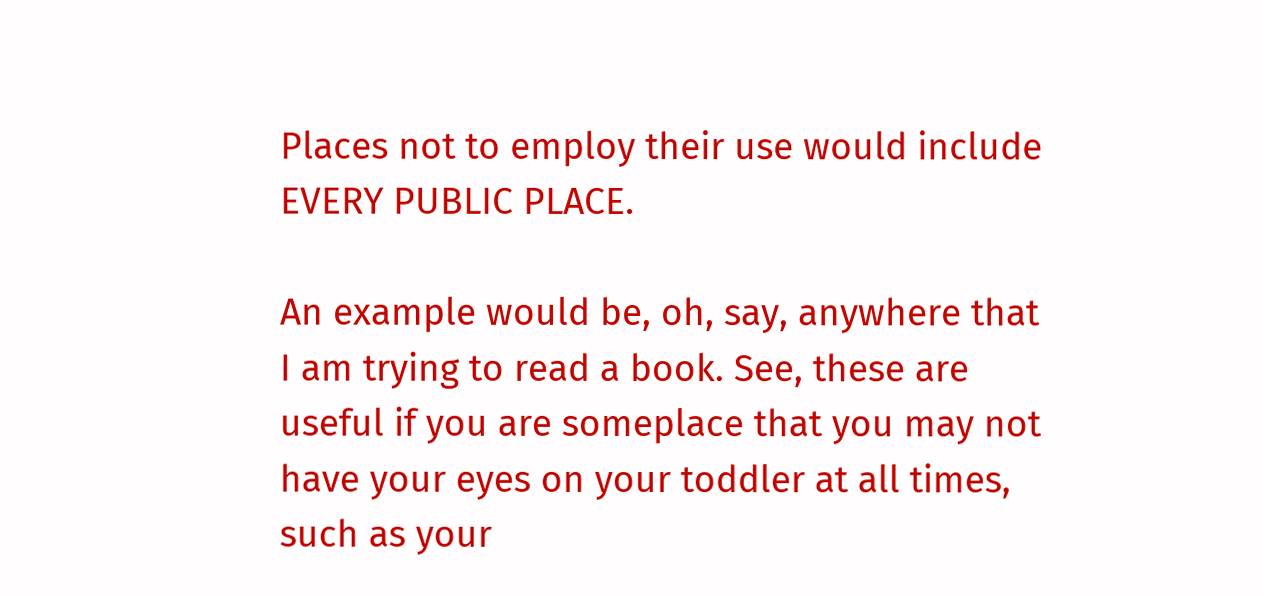Places not to employ their use would include EVERY PUBLIC PLACE.

An example would be, oh, say, anywhere that I am trying to read a book. See, these are useful if you are someplace that you may not have your eyes on your toddler at all times, such as your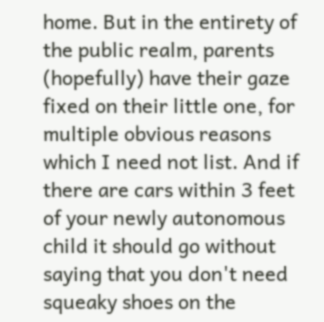home. But in the entirety of the public realm, parents (hopefully) have their gaze fixed on their little one, for multiple obvious reasons which I need not list. And if there are cars within 3 feet of your newly autonomous child it should go without saying that you don't need squeaky shoes on the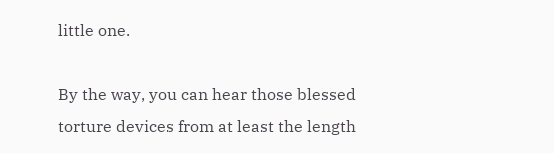little one.

By the way, you can hear those blessed torture devices from at least the length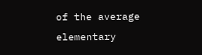of the average elementary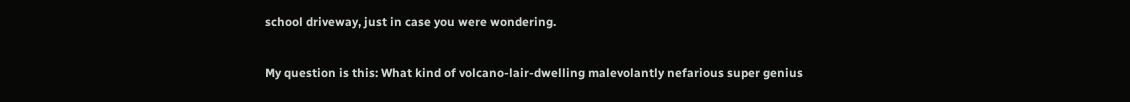school driveway, just in case you were wondering.

My question is this: What kind of volcano-lair-dwelling malevolantly nefarious super genius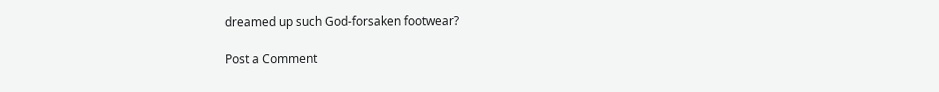dreamed up such God-forsaken footwear?

Post a Comment